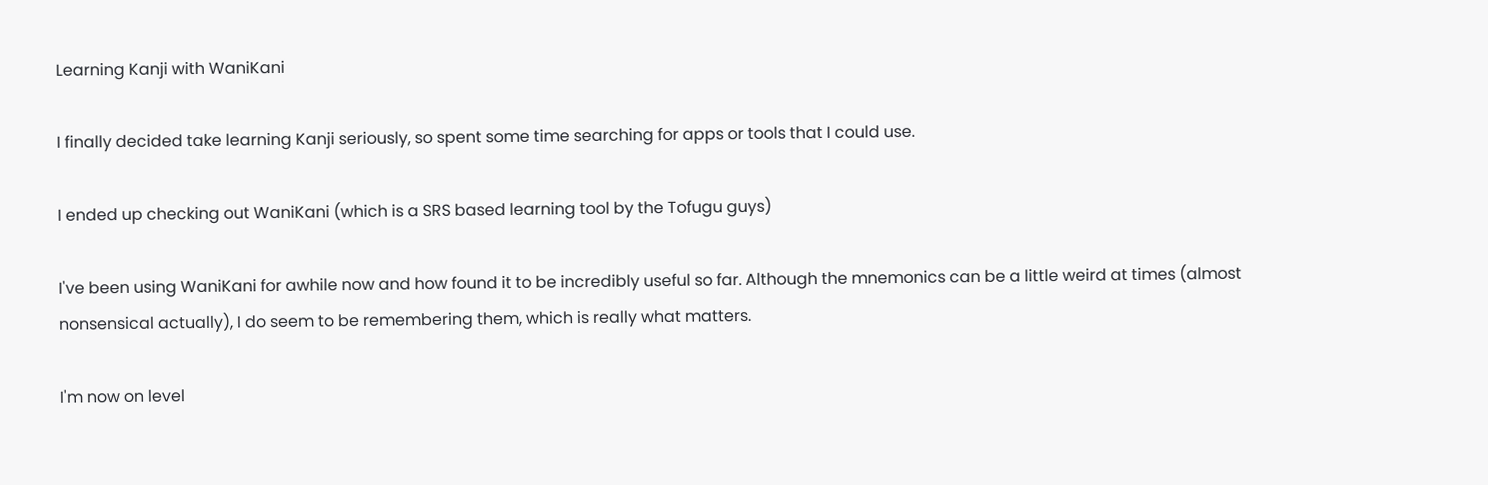Learning Kanji with WaniKani

I finally decided take learning Kanji seriously, so spent some time searching for apps or tools that I could use.

I ended up checking out WaniKani (which is a SRS based learning tool by the Tofugu guys)

I've been using WaniKani for awhile now and how found it to be incredibly useful so far. Although the mnemonics can be a little weird at times (almost nonsensical actually), I do seem to be remembering them, which is really what matters.

I'm now on level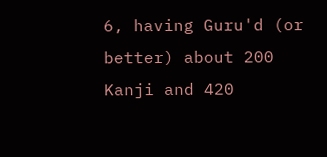6, having Guru'd (or better) about 200 Kanji and 420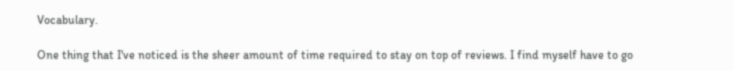Vocabulary.

One thing that I've noticed is the sheer amount of time required to stay on top of reviews. I find myself have to go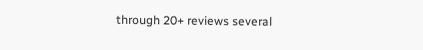through 20+ reviews several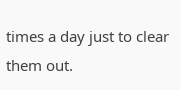times a day just to clear them out.